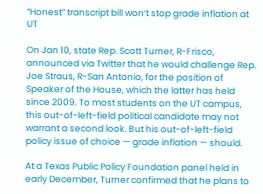“Honest” transcript bill won’t stop grade inflation at UT

On Jan 10, state Rep. Scott Turner, R-Frisco, announced via Twitter that he would challenge Rep. Joe Straus, R-San Antonio, for the position of Speaker of the House, which the latter has held since 2009. To most students on the UT campus, this out-of-left-field political candidate may not warrant a second look. But his out-of-left-field policy issue of choice — grade inflation — should.

At a Texas Public Policy Foundation panel held in early December, Turner confirmed that he plans to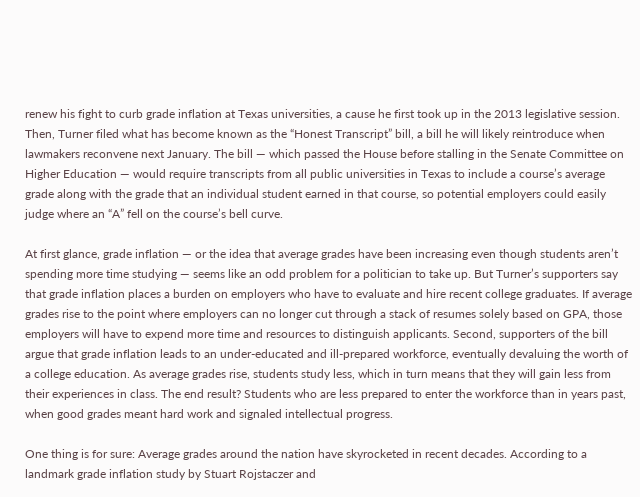renew his fight to curb grade inflation at Texas universities, a cause he first took up in the 2013 legislative session. Then, Turner filed what has become known as the “Honest Transcript” bill, a bill he will likely reintroduce when lawmakers reconvene next January. The bill — which passed the House before stalling in the Senate Committee on Higher Education — would require transcripts from all public universities in Texas to include a course’s average grade along with the grade that an individual student earned in that course, so potential employers could easily judge where an “A” fell on the course’s bell curve.

At first glance, grade inflation — or the idea that average grades have been increasing even though students aren’t spending more time studying — seems like an odd problem for a politician to take up. But Turner’s supporters say that grade inflation places a burden on employers who have to evaluate and hire recent college graduates. If average grades rise to the point where employers can no longer cut through a stack of resumes solely based on GPA, those employers will have to expend more time and resources to distinguish applicants. Second, supporters of the bill argue that grade inflation leads to an under-educated and ill-prepared workforce, eventually devaluing the worth of a college education. As average grades rise, students study less, which in turn means that they will gain less from their experiences in class. The end result? Students who are less prepared to enter the workforce than in years past, when good grades meant hard work and signaled intellectual progress.

One thing is for sure: Average grades around the nation have skyrocketed in recent decades. According to a landmark grade inflation study by Stuart Rojstaczer and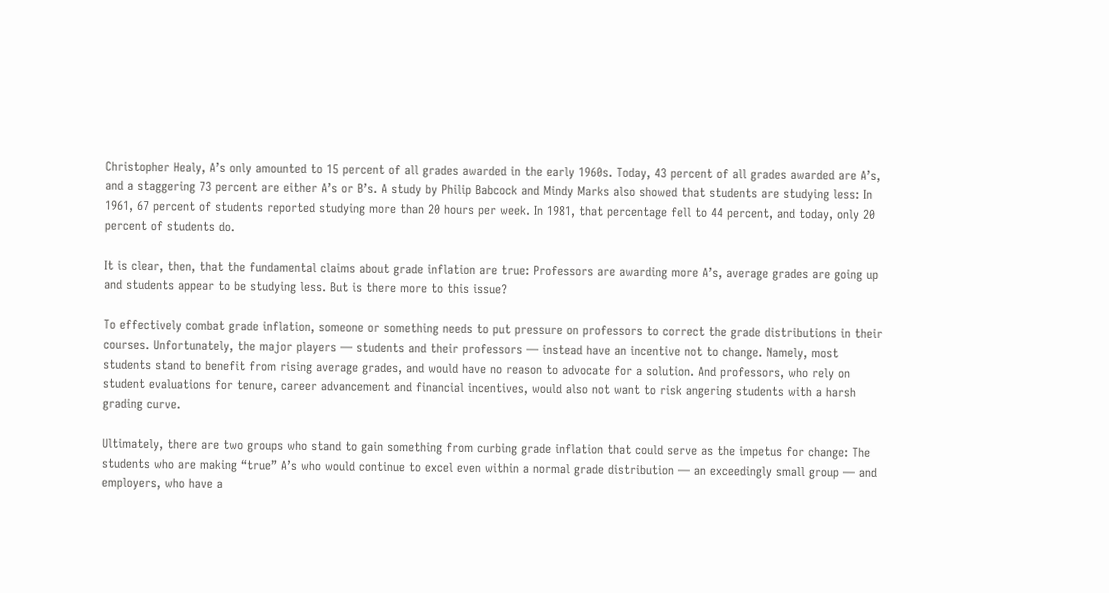Christopher Healy, A’s only amounted to 15 percent of all grades awarded in the early 1960s. Today, 43 percent of all grades awarded are A’s, and a staggering 73 percent are either A’s or B’s. A study by Philip Babcock and Mindy Marks also showed that students are studying less: In 1961, 67 percent of students reported studying more than 20 hours per week. In 1981, that percentage fell to 44 percent, and today, only 20 percent of students do.

It is clear, then, that the fundamental claims about grade inflation are true: Professors are awarding more A’s, average grades are going up and students appear to be studying less. But is there more to this issue?

To effectively combat grade inflation, someone or something needs to put pressure on professors to correct the grade distributions in their courses. Unfortunately, the major players — students and their professors — instead have an incentive not to change. Namely, most students stand to benefit from rising average grades, and would have no reason to advocate for a solution. And professors, who rely on student evaluations for tenure, career advancement and financial incentives, would also not want to risk angering students with a harsh grading curve.

Ultimately, there are two groups who stand to gain something from curbing grade inflation that could serve as the impetus for change: The students who are making “true” A’s who would continue to excel even within a normal grade distribution — an exceedingly small group — and employers, who have a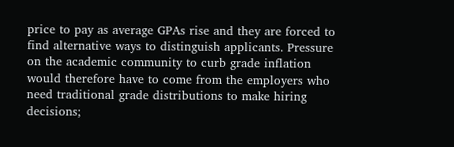price to pay as average GPAs rise and they are forced to find alternative ways to distinguish applicants. Pressure on the academic community to curb grade inflation would therefore have to come from the employers who need traditional grade distributions to make hiring decisions;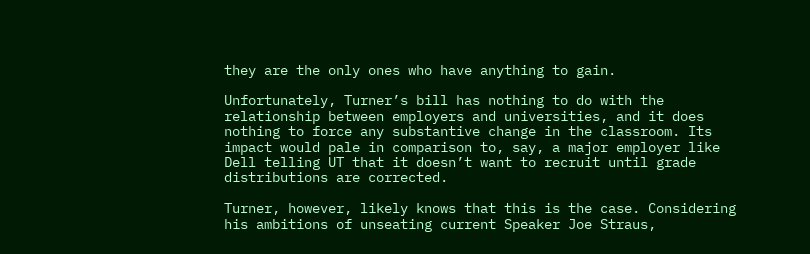they are the only ones who have anything to gain.

Unfortunately, Turner’s bill has nothing to do with the relationship between employers and universities, and it does nothing to force any substantive change in the classroom. Its impact would pale in comparison to, say, a major employer like Dell telling UT that it doesn’t want to recruit until grade distributions are corrected.

Turner, however, likely knows that this is the case. Considering his ambitions of unseating current Speaker Joe Straus,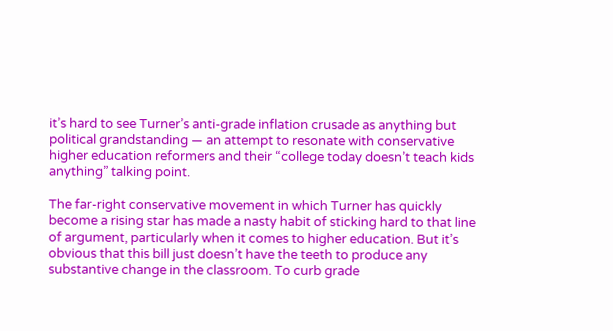it’s hard to see Turner’s anti-grade inflation crusade as anything but political grandstanding — an attempt to resonate with conservative higher education reformers and their “college today doesn’t teach kids anything” talking point.

The far-right conservative movement in which Turner has quickly become a rising star has made a nasty habit of sticking hard to that line of argument, particularly when it comes to higher education. But it’s obvious that this bill just doesn’t have the teeth to produce any substantive change in the classroom. To curb grade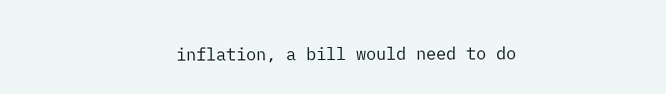inflation, a bill would need to do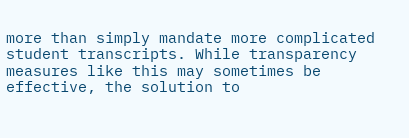more than simply mandate more complicated student transcripts. While transparency measures like this may sometimes be effective, the solution to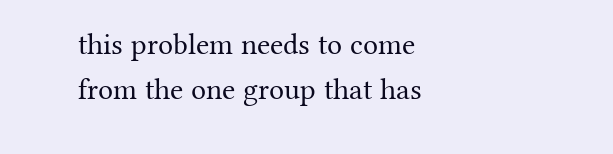this problem needs to come from the one group that has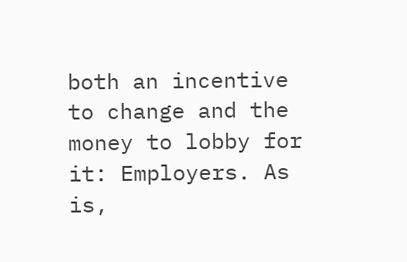both an incentive to change and the money to lobby for it: Employers. As is,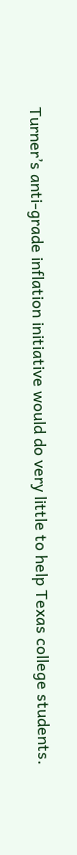Turner’s anti-grade inflation initiative would do very little to help Texas college students.